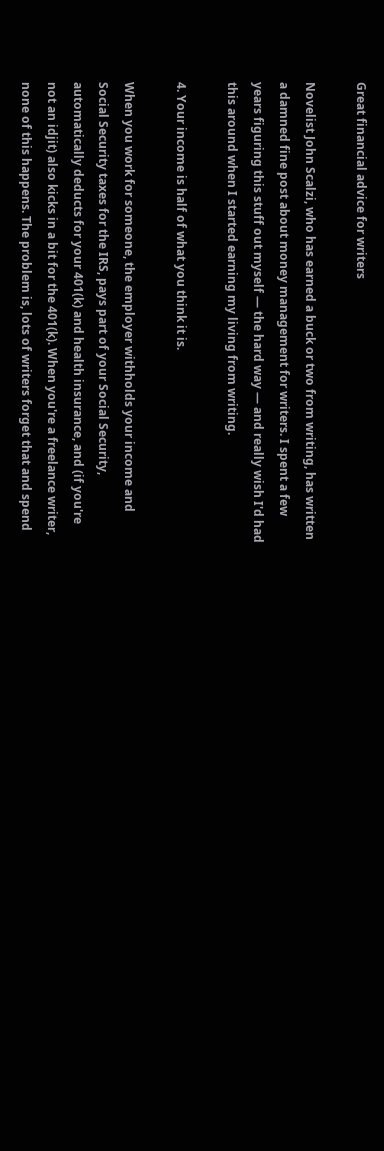Great financial advice for writers

Novelist John Scalzi, who has earned a buck or two from writing, has written a damned fine post about money management for writers. I spent a few years figuring this stuff out myself — the hard way — and really wish I'd had this around when I started earning my living from writing.

4. Your income is half of what you think it is.

When you work for someone, the employer withholds your income and Social Security taxes for the IRS, pays part of your Social Security, automatically deducts for your 401(k) and health insurance, and (if you're not an idjit) also kicks in a bit for the 401(k). When you're a freelance writer, none of this happens. The problem is, lots of writers forget that and spend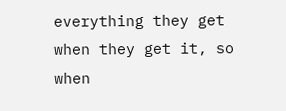everything they get when they get it, so when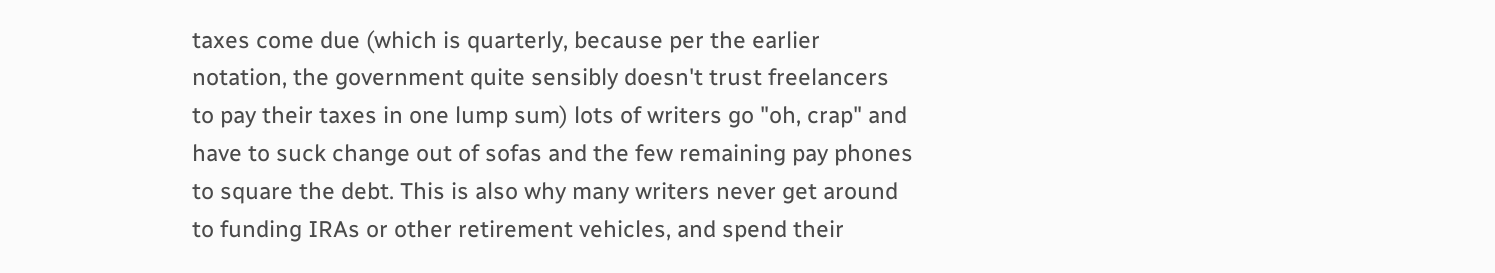taxes come due (which is quarterly, because per the earlier notation, the government quite sensibly doesn't trust freelancers to pay their taxes in one lump sum) lots of writers go "oh, crap" and have to suck change out of sofas and the few remaining pay phones to square the debt. This is also why many writers never get around to funding IRAs or other retirement vehicles, and spend their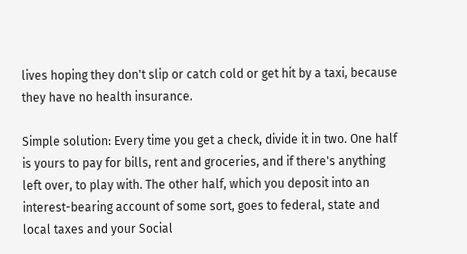lives hoping they don't slip or catch cold or get hit by a taxi, because they have no health insurance.

Simple solution: Every time you get a check, divide it in two. One half is yours to pay for bills, rent and groceries, and if there's anything left over, to play with. The other half, which you deposit into an interest-bearing account of some sort, goes to federal, state and local taxes and your Social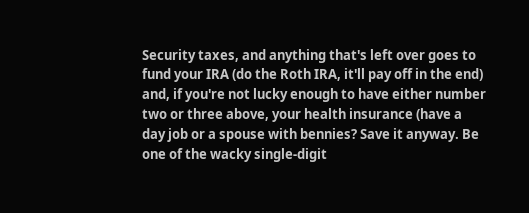Security taxes, and anything that's left over goes to fund your IRA (do the Roth IRA, it'll pay off in the end) and, if you're not lucky enough to have either number two or three above, your health insurance (have a day job or a spouse with bennies? Save it anyway. Be one of the wacky single-digit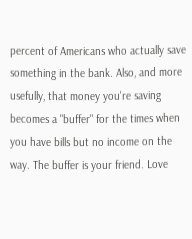percent of Americans who actually save something in the bank. Also, and more usefully, that money you're saving becomes a "buffer" for the times when you have bills but no income on the way. The buffer is your friend. Love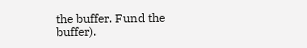the buffer. Fund the buffer).